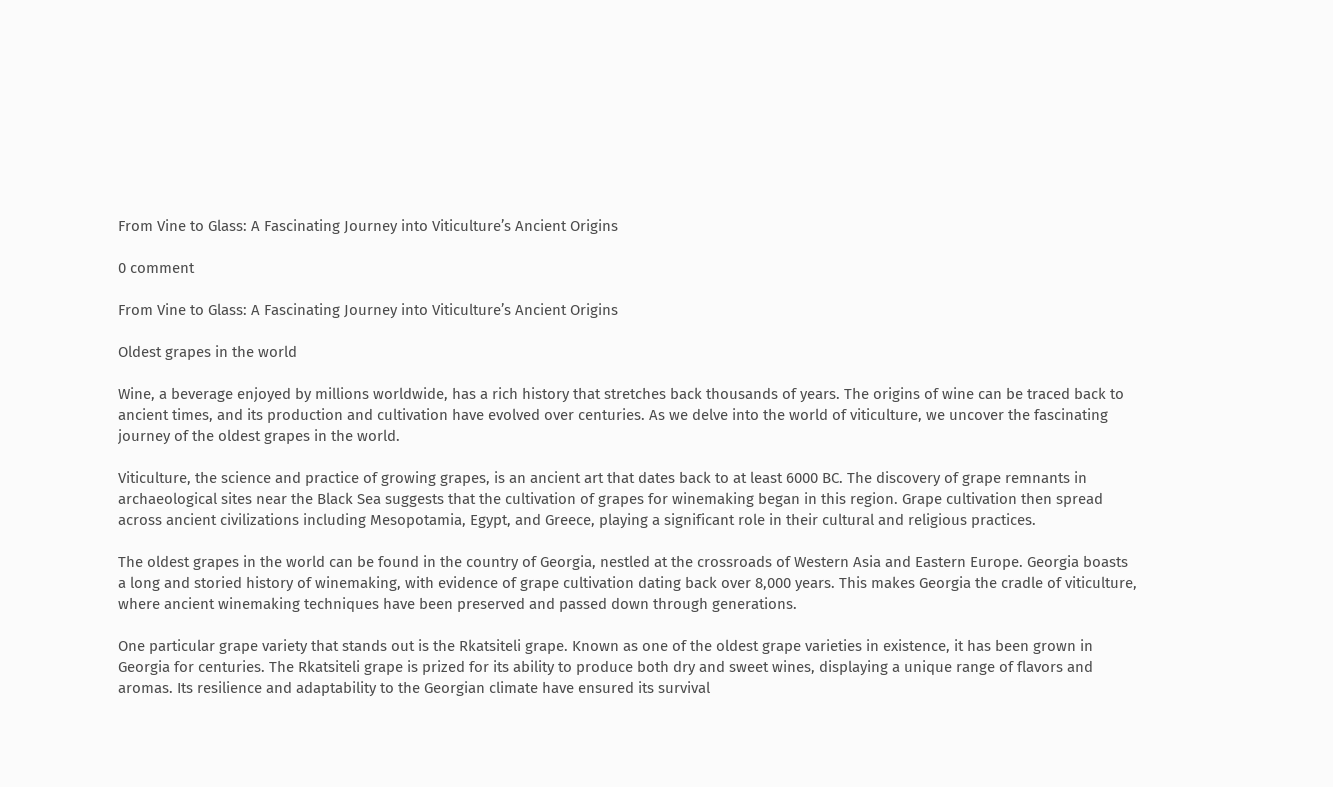From Vine to Glass: A Fascinating Journey into Viticulture’s Ancient Origins

0 comment

From Vine to Glass: A Fascinating Journey into Viticulture’s Ancient Origins

Oldest grapes in the world

Wine, a beverage enjoyed by millions worldwide, has a rich history that stretches back thousands of years. The origins of wine can be traced back to ancient times, and its production and cultivation have evolved over centuries. As we delve into the world of viticulture, we uncover the fascinating journey of the oldest grapes in the world.

Viticulture, the science and practice of growing grapes, is an ancient art that dates back to at least 6000 BC. The discovery of grape remnants in archaeological sites near the Black Sea suggests that the cultivation of grapes for winemaking began in this region. Grape cultivation then spread across ancient civilizations including Mesopotamia, Egypt, and Greece, playing a significant role in their cultural and religious practices.

The oldest grapes in the world can be found in the country of Georgia, nestled at the crossroads of Western Asia and Eastern Europe. Georgia boasts a long and storied history of winemaking, with evidence of grape cultivation dating back over 8,000 years. This makes Georgia the cradle of viticulture, where ancient winemaking techniques have been preserved and passed down through generations.

One particular grape variety that stands out is the Rkatsiteli grape. Known as one of the oldest grape varieties in existence, it has been grown in Georgia for centuries. The Rkatsiteli grape is prized for its ability to produce both dry and sweet wines, displaying a unique range of flavors and aromas. Its resilience and adaptability to the Georgian climate have ensured its survival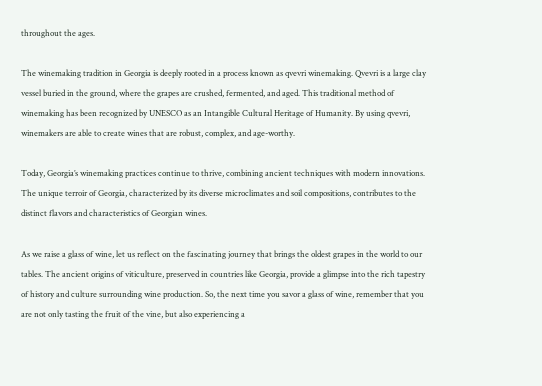throughout the ages.

The winemaking tradition in Georgia is deeply rooted in a process known as qvevri winemaking. Qvevri is a large clay vessel buried in the ground, where the grapes are crushed, fermented, and aged. This traditional method of winemaking has been recognized by UNESCO as an Intangible Cultural Heritage of Humanity. By using qvevri, winemakers are able to create wines that are robust, complex, and age-worthy.

Today, Georgia’s winemaking practices continue to thrive, combining ancient techniques with modern innovations. The unique terroir of Georgia, characterized by its diverse microclimates and soil compositions, contributes to the distinct flavors and characteristics of Georgian wines.

As we raise a glass of wine, let us reflect on the fascinating journey that brings the oldest grapes in the world to our tables. The ancient origins of viticulture, preserved in countries like Georgia, provide a glimpse into the rich tapestry of history and culture surrounding wine production. So, the next time you savor a glass of wine, remember that you are not only tasting the fruit of the vine, but also experiencing a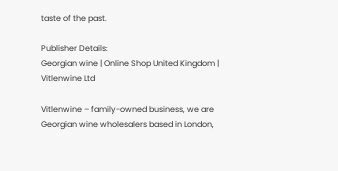taste of the past.

Publisher Details:
Georgian wine | Online Shop United Kingdom | Vitlenwine Ltd

Vitlenwine – family-owned business, we are Georgian wine wholesalers based in London,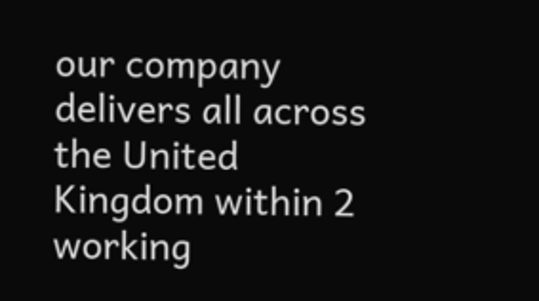our company delivers all across the United Kingdom within 2 working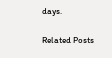days.

Related Posts